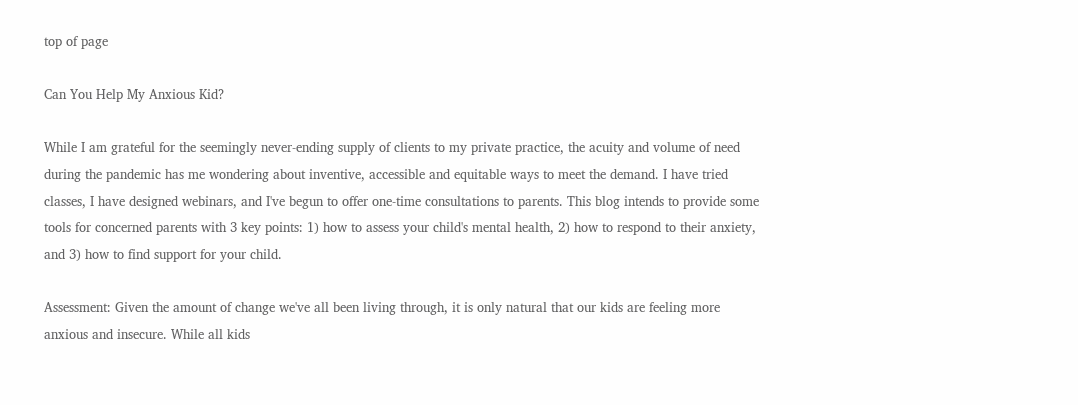top of page

Can You Help My Anxious Kid?

While I am grateful for the seemingly never-ending supply of clients to my private practice, the acuity and volume of need during the pandemic has me wondering about inventive, accessible and equitable ways to meet the demand. I have tried classes, I have designed webinars, and I've begun to offer one-time consultations to parents. This blog intends to provide some tools for concerned parents with 3 key points: 1) how to assess your child's mental health, 2) how to respond to their anxiety, and 3) how to find support for your child.

Assessment: Given the amount of change we've all been living through, it is only natural that our kids are feeling more anxious and insecure. While all kids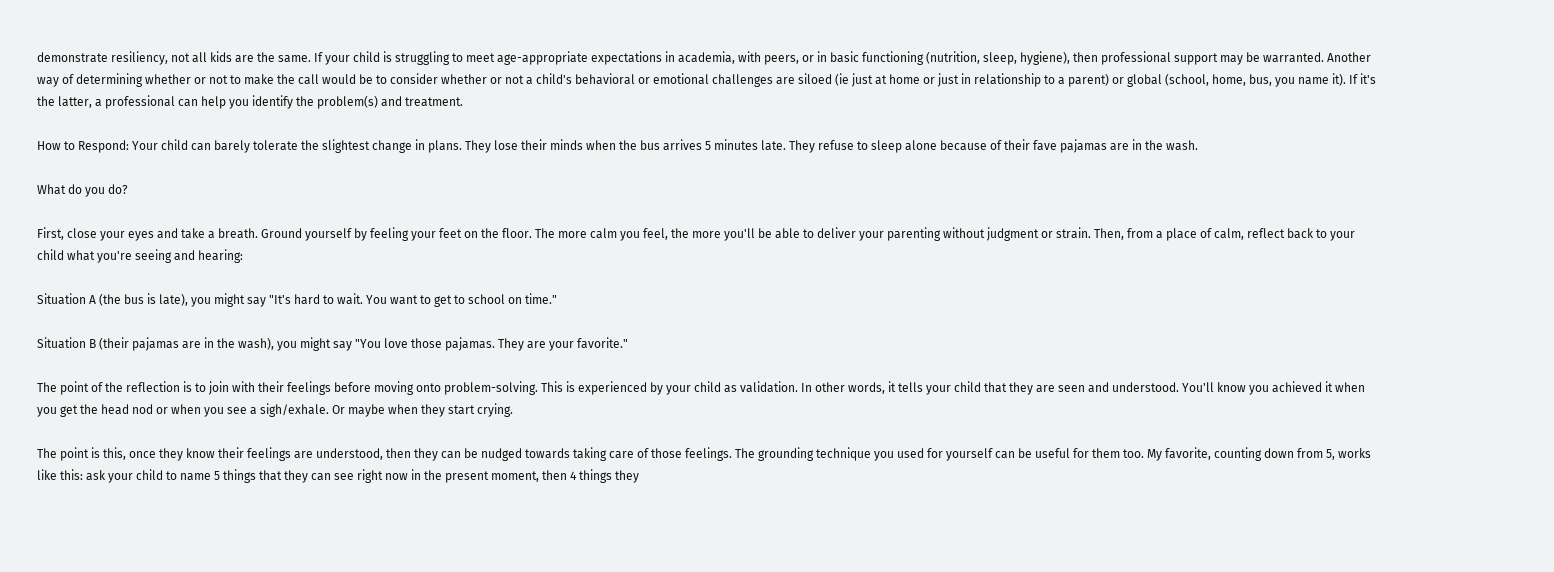demonstrate resiliency, not all kids are the same. If your child is struggling to meet age-appropriate expectations in academia, with peers, or in basic functioning (nutrition, sleep, hygiene), then professional support may be warranted. Another way of determining whether or not to make the call would be to consider whether or not a child's behavioral or emotional challenges are siloed (ie just at home or just in relationship to a parent) or global (school, home, bus, you name it). If it's the latter, a professional can help you identify the problem(s) and treatment.

How to Respond: Your child can barely tolerate the slightest change in plans. They lose their minds when the bus arrives 5 minutes late. They refuse to sleep alone because of their fave pajamas are in the wash.

What do you do?

First, close your eyes and take a breath. Ground yourself by feeling your feet on the floor. The more calm you feel, the more you'll be able to deliver your parenting without judgment or strain. Then, from a place of calm, reflect back to your child what you're seeing and hearing:

Situation A (the bus is late), you might say "It's hard to wait. You want to get to school on time."

Situation B (their pajamas are in the wash), you might say "You love those pajamas. They are your favorite."

The point of the reflection is to join with their feelings before moving onto problem-solving. This is experienced by your child as validation. In other words, it tells your child that they are seen and understood. You'll know you achieved it when you get the head nod or when you see a sigh/exhale. Or maybe when they start crying.

The point is this, once they know their feelings are understood, then they can be nudged towards taking care of those feelings. The grounding technique you used for yourself can be useful for them too. My favorite, counting down from 5, works like this: ask your child to name 5 things that they can see right now in the present moment, then 4 things they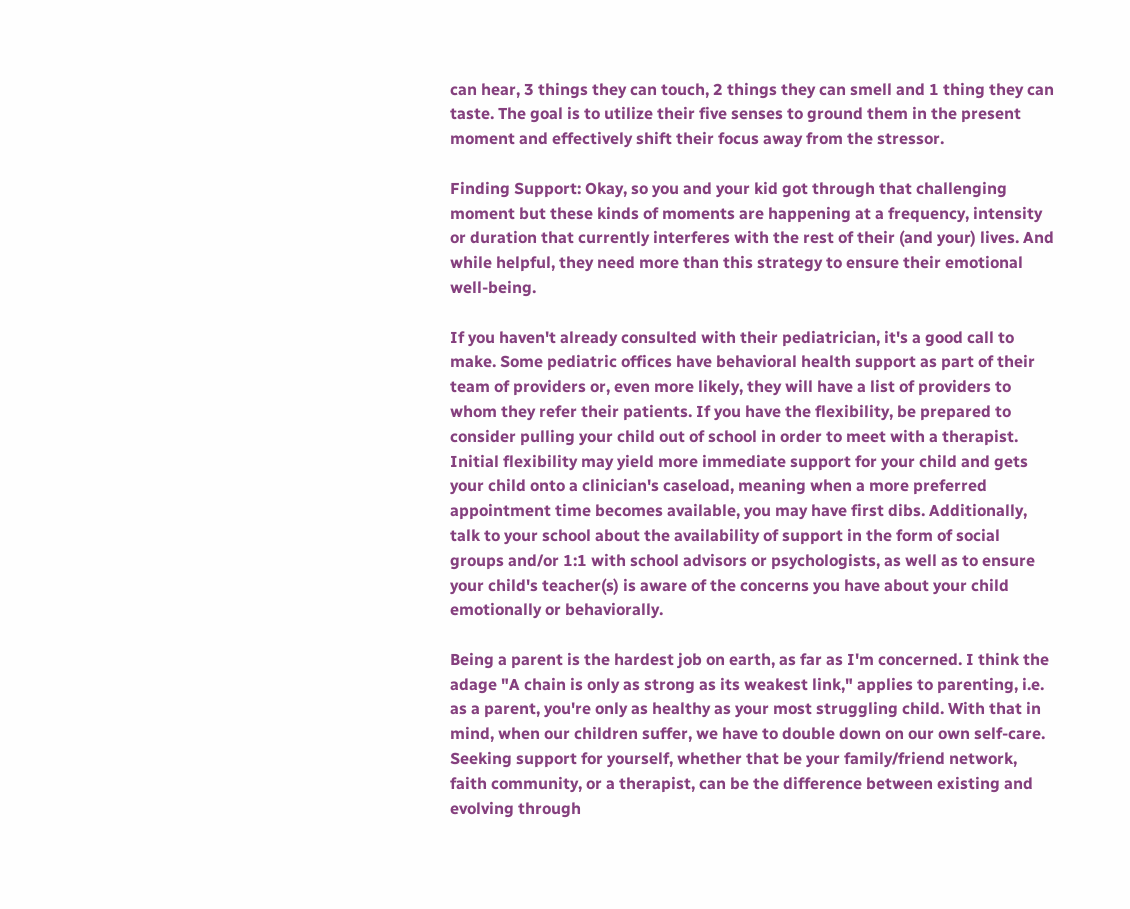can hear, 3 things they can touch, 2 things they can smell and 1 thing they can taste. The goal is to utilize their five senses to ground them in the present moment and effectively shift their focus away from the stressor.

Finding Support: Okay, so you and your kid got through that challenging moment but these kinds of moments are happening at a frequency, intensity or duration that currently interferes with the rest of their (and your) lives. And while helpful, they need more than this strategy to ensure their emotional well-being.

If you haven't already consulted with their pediatrician, it's a good call to make. Some pediatric offices have behavioral health support as part of their team of providers or, even more likely, they will have a list of providers to whom they refer their patients. If you have the flexibility, be prepared to consider pulling your child out of school in order to meet with a therapist. Initial flexibility may yield more immediate support for your child and gets your child onto a clinician's caseload, meaning when a more preferred appointment time becomes available, you may have first dibs. Additionally, talk to your school about the availability of support in the form of social groups and/or 1:1 with school advisors or psychologists, as well as to ensure your child's teacher(s) is aware of the concerns you have about your child emotionally or behaviorally.

Being a parent is the hardest job on earth, as far as I'm concerned. I think the adage "A chain is only as strong as its weakest link," applies to parenting, i.e. as a parent, you're only as healthy as your most struggling child. With that in mind, when our children suffer, we have to double down on our own self-care. Seeking support for yourself, whether that be your family/friend network, faith community, or a therapist, can be the difference between existing and evolving through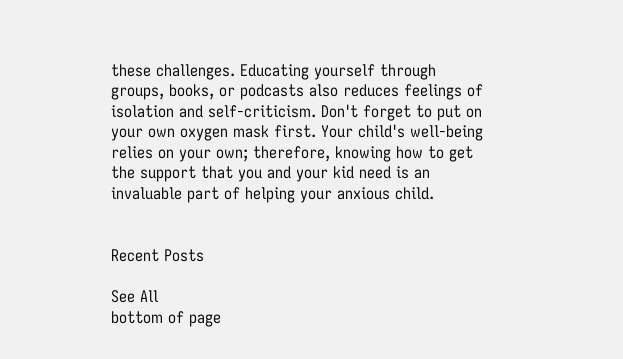these challenges. Educating yourself through groups, books, or podcasts also reduces feelings of isolation and self-criticism. Don't forget to put on your own oxygen mask first. Your child's well-being relies on your own; therefore, knowing how to get the support that you and your kid need is an invaluable part of helping your anxious child.


Recent Posts

See All
bottom of page